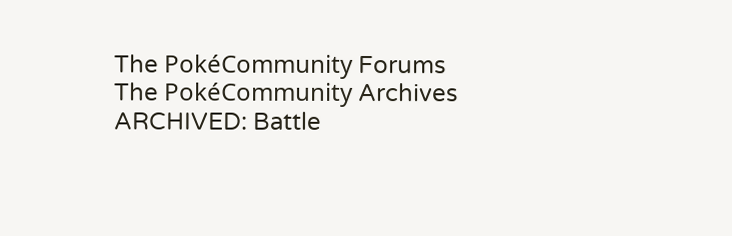The PokéCommunity Forums The PokéCommunity Archives ARCHIVED: Battle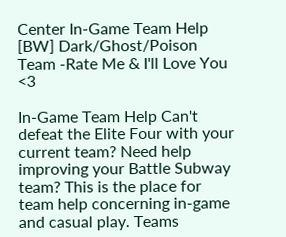Center In-Game Team Help
[BW] Dark/Ghost/Poison Team -Rate Me & I'll Love You <3

In-Game Team Help Can't defeat the Elite Four with your current team? Need help improving your Battle Subway team? This is the place for team help concerning in-game and casual play. Teams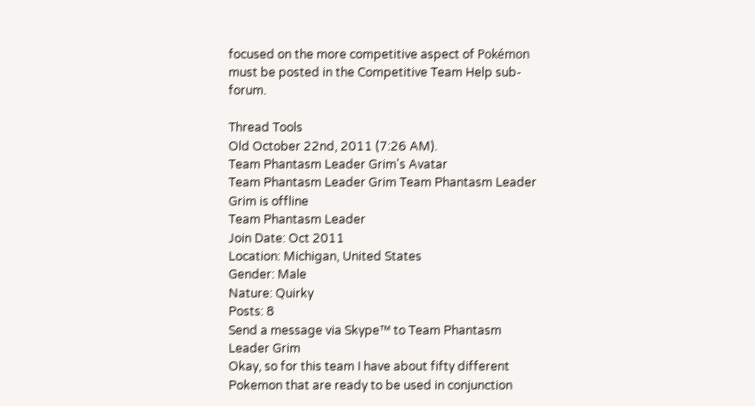focused on the more competitive aspect of Pokémon must be posted in the Competitive Team Help sub-forum.

Thread Tools
Old October 22nd, 2011 (7:26 AM).
Team Phantasm Leader Grim's Avatar
Team Phantasm Leader Grim Team Phantasm Leader Grim is offline
Team Phantasm Leader
Join Date: Oct 2011
Location: Michigan, United States
Gender: Male
Nature: Quirky
Posts: 8
Send a message via Skype™ to Team Phantasm Leader Grim
Okay, so for this team I have about fifty different Pokemon that are ready to be used in conjunction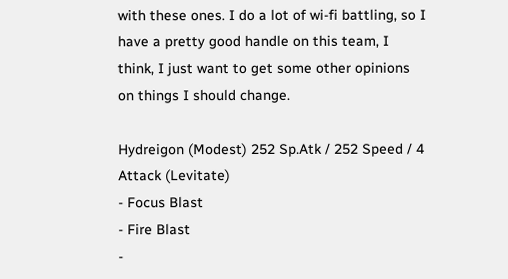with these ones. I do a lot of wi-fi battling, so I have a pretty good handle on this team, I think, I just want to get some other opinions on things I should change.

Hydreigon (Modest) 252 Sp.Atk / 252 Speed / 4 Attack (Levitate)
- Focus Blast
- Fire Blast
-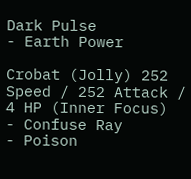Dark Pulse
- Earth Power

Crobat (Jolly) 252 Speed / 252 Attack / 4 HP (Inner Focus)
- Confuse Ray
- Poison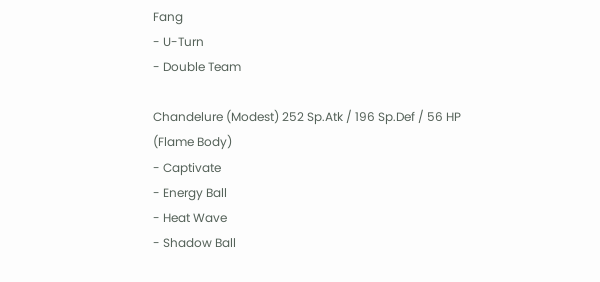Fang
- U-Turn
- Double Team

Chandelure (Modest) 252 Sp.Atk / 196 Sp.Def / 56 HP (Flame Body)
- Captivate
- Energy Ball
- Heat Wave
- Shadow Ball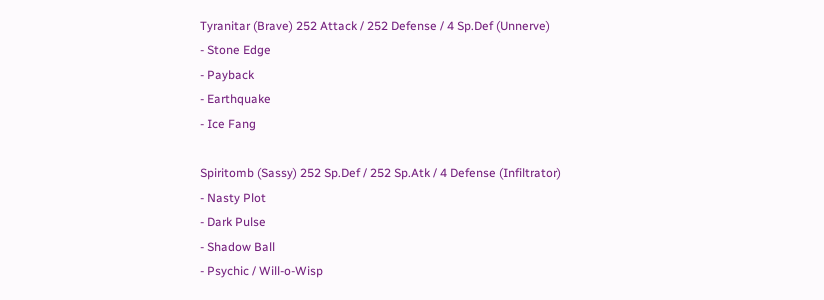Tyranitar (Brave) 252 Attack / 252 Defense / 4 Sp.Def (Unnerve)
- Stone Edge
- Payback
- Earthquake
- Ice Fang

Spiritomb (Sassy) 252 Sp.Def / 252 Sp.Atk / 4 Defense (Infiltrator)
- Nasty Plot
- Dark Pulse
- Shadow Ball
- Psychic / Will-o-Wisp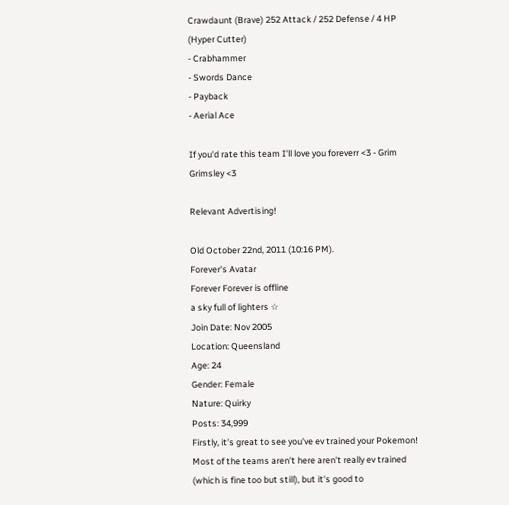Crawdaunt (Brave) 252 Attack / 252 Defense / 4 HP (Hyper Cutter)
- Crabhammer
- Swords Dance
- Payback
- Aerial Ace

If you'd rate this team I'll love you foreverr <3 - Grim
Grimsley <3

Relevant Advertising!

Old October 22nd, 2011 (10:16 PM).
Forever's Avatar
Forever Forever is offline
a sky full of lighters ☆
Join Date: Nov 2005
Location: Queensland
Age: 24
Gender: Female
Nature: Quirky
Posts: 34,999
Firstly, it's great to see you've ev trained your Pokemon! Most of the teams aren't here aren't really ev trained (which is fine too but still), but it's good to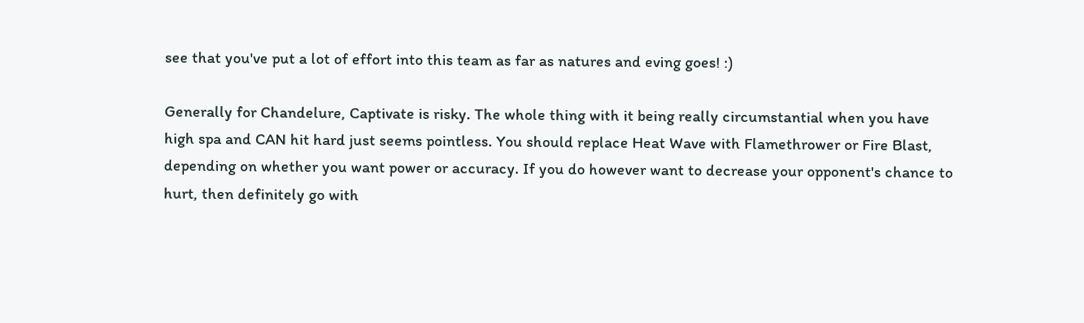see that you've put a lot of effort into this team as far as natures and eving goes! :)

Generally for Chandelure, Captivate is risky. The whole thing with it being really circumstantial when you have high spa and CAN hit hard just seems pointless. You should replace Heat Wave with Flamethrower or Fire Blast, depending on whether you want power or accuracy. If you do however want to decrease your opponent's chance to hurt, then definitely go with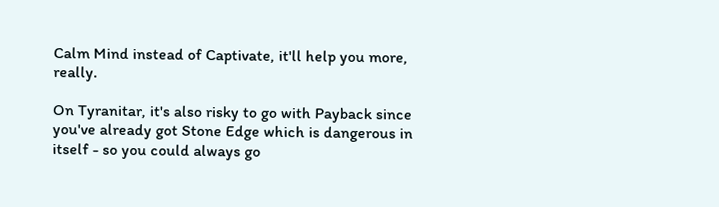Calm Mind instead of Captivate, it'll help you more, really.

On Tyranitar, it's also risky to go with Payback since you've already got Stone Edge which is dangerous in itself - so you could always go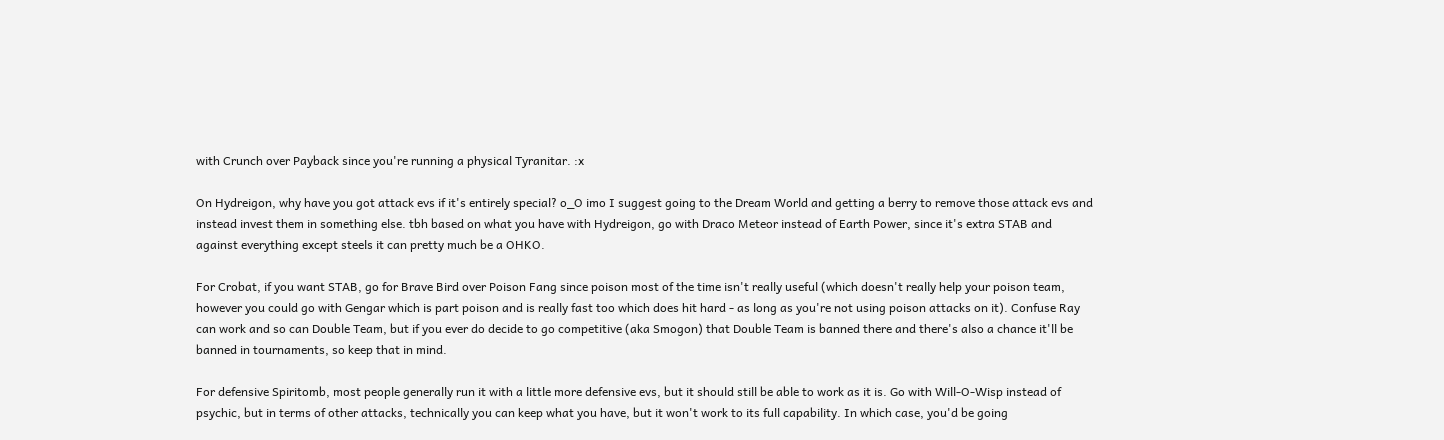with Crunch over Payback since you're running a physical Tyranitar. :x

On Hydreigon, why have you got attack evs if it's entirely special? o_O imo I suggest going to the Dream World and getting a berry to remove those attack evs and instead invest them in something else. tbh based on what you have with Hydreigon, go with Draco Meteor instead of Earth Power, since it's extra STAB and against everything except steels it can pretty much be a OHKO.

For Crobat, if you want STAB, go for Brave Bird over Poison Fang since poison most of the time isn't really useful (which doesn't really help your poison team, however you could go with Gengar which is part poison and is really fast too which does hit hard - as long as you're not using poison attacks on it). Confuse Ray can work and so can Double Team, but if you ever do decide to go competitive (aka Smogon) that Double Team is banned there and there's also a chance it'll be banned in tournaments, so keep that in mind.

For defensive Spiritomb, most people generally run it with a little more defensive evs, but it should still be able to work as it is. Go with Will-O-Wisp instead of psychic, but in terms of other attacks, technically you can keep what you have, but it won't work to its full capability. In which case, you'd be going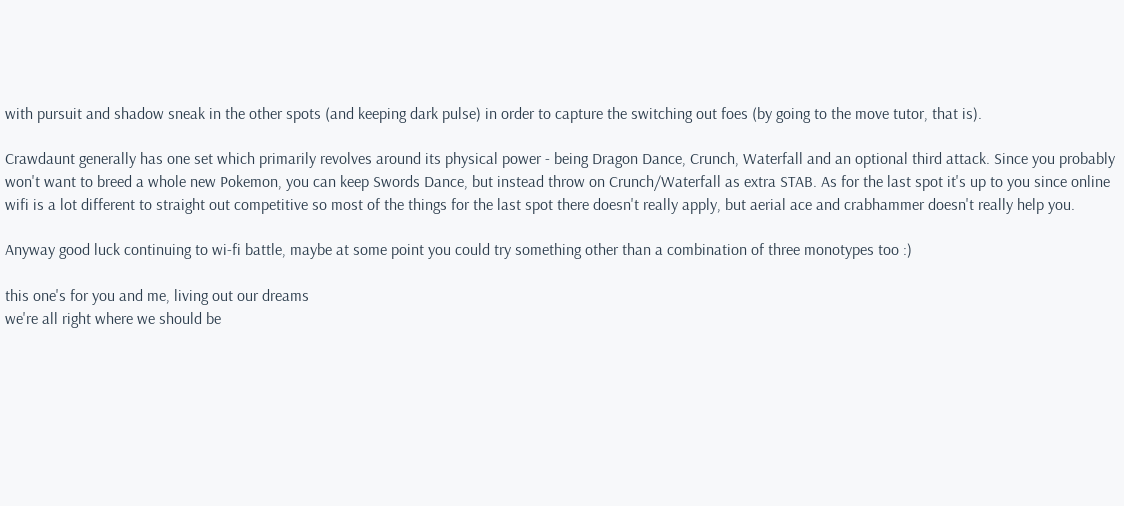with pursuit and shadow sneak in the other spots (and keeping dark pulse) in order to capture the switching out foes (by going to the move tutor, that is).

Crawdaunt generally has one set which primarily revolves around its physical power - being Dragon Dance, Crunch, Waterfall and an optional third attack. Since you probably won't want to breed a whole new Pokemon, you can keep Swords Dance, but instead throw on Crunch/Waterfall as extra STAB. As for the last spot it's up to you since online wifi is a lot different to straight out competitive so most of the things for the last spot there doesn't really apply, but aerial ace and crabhammer doesn't really help you.

Anyway good luck continuing to wi-fi battle, maybe at some point you could try something other than a combination of three monotypes too :)

this one's for you and me, living out our dreams
we're all right where we should be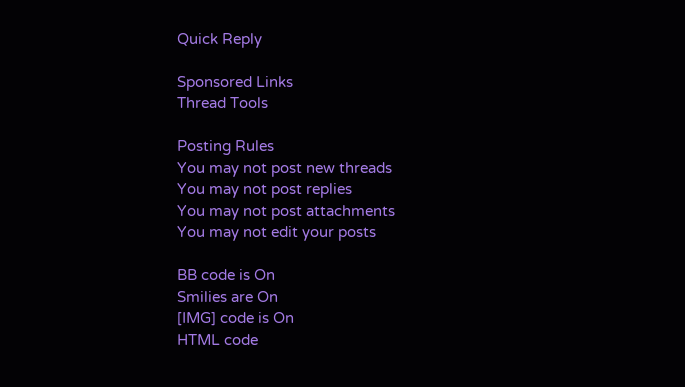Quick Reply

Sponsored Links
Thread Tools

Posting Rules
You may not post new threads
You may not post replies
You may not post attachments
You may not edit your posts

BB code is On
Smilies are On
[IMG] code is On
HTML code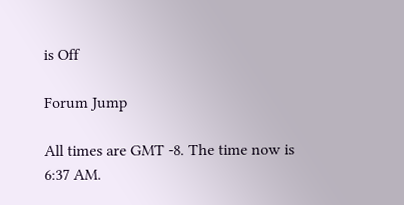is Off

Forum Jump

All times are GMT -8. The time now is 6:37 AM.